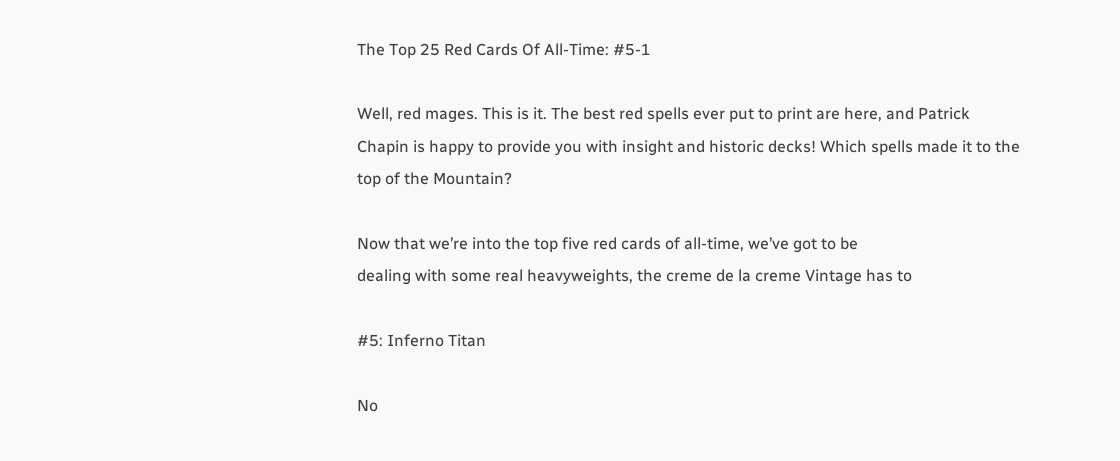The Top 25 Red Cards Of All-Time: #5-1

Well, red mages. This is it. The best red spells ever put to print are here, and Patrick Chapin is happy to provide you with insight and historic decks! Which spells made it to the top of the Mountain?

Now that we’re into the top five red cards of all-time, we’ve got to be
dealing with some real heavyweights, the creme de la creme Vintage has to

#5: Inferno Titan

No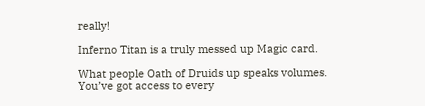really!

Inferno Titan is a truly messed up Magic card.

What people Oath of Druids up speaks volumes. You’ve got access to every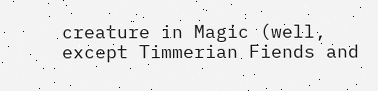creature in Magic (well, except Timmerian Fiends and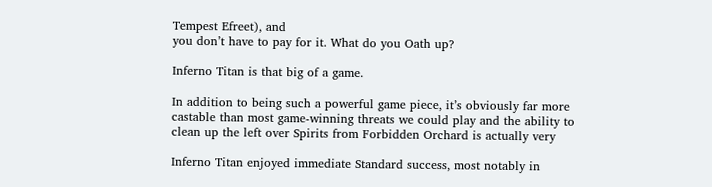Tempest Efreet), and
you don’t have to pay for it. What do you Oath up?

Inferno Titan is that big of a game.

In addition to being such a powerful game piece, it’s obviously far more
castable than most game-winning threats we could play and the ability to
clean up the left over Spirits from Forbidden Orchard is actually very

Inferno Titan enjoyed immediate Standard success, most notably in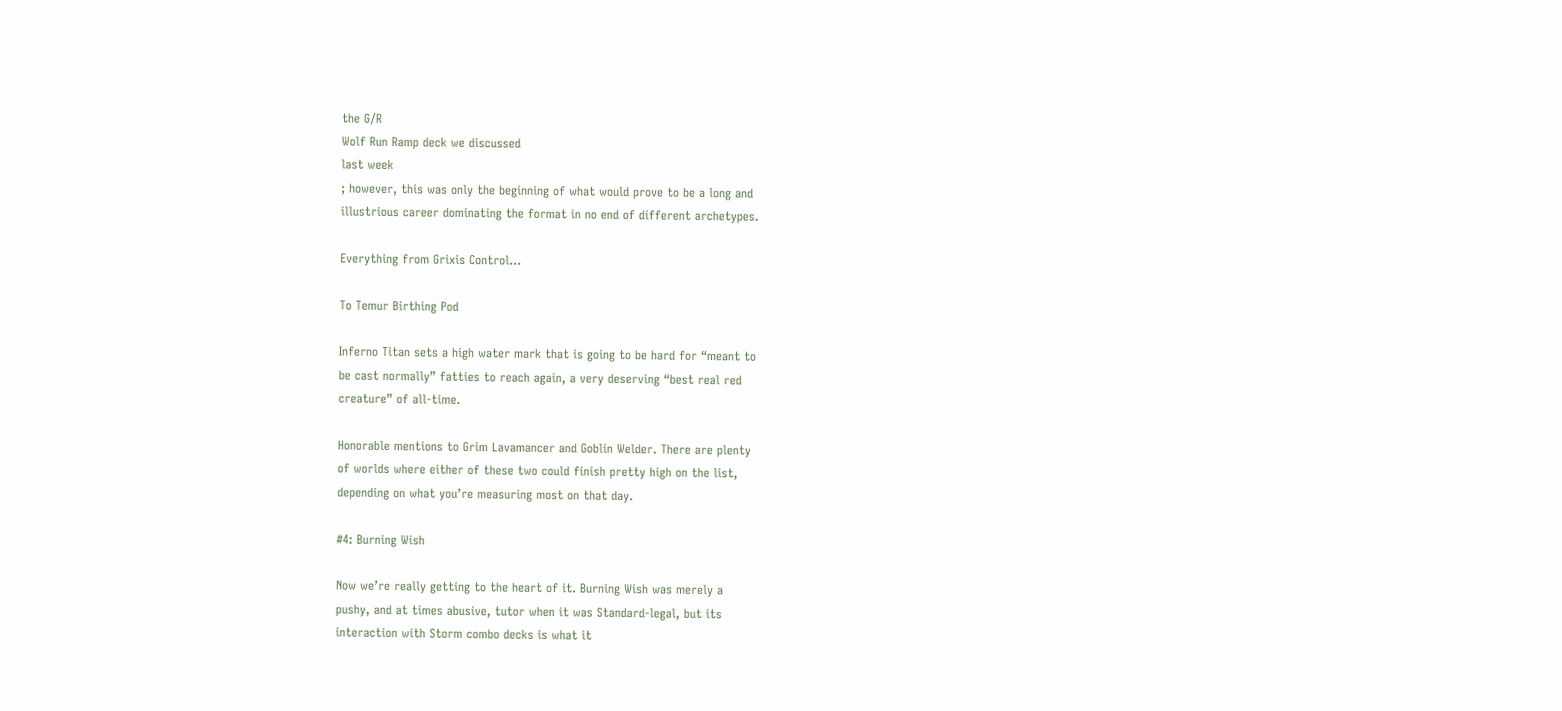the G/R
Wolf Run Ramp deck we discussed
last week
; however, this was only the beginning of what would prove to be a long and
illustrious career dominating the format in no end of different archetypes.

Everything from Grixis Control…

To Temur Birthing Pod

Inferno Titan sets a high water mark that is going to be hard for “meant to
be cast normally” fatties to reach again, a very deserving “best real red
creature” of all-time.

Honorable mentions to Grim Lavamancer and Goblin Welder. There are plenty
of worlds where either of these two could finish pretty high on the list,
depending on what you’re measuring most on that day.

#4: Burning Wish

Now we’re really getting to the heart of it. Burning Wish was merely a
pushy, and at times abusive, tutor when it was Standard-legal, but its
interaction with Storm combo decks is what it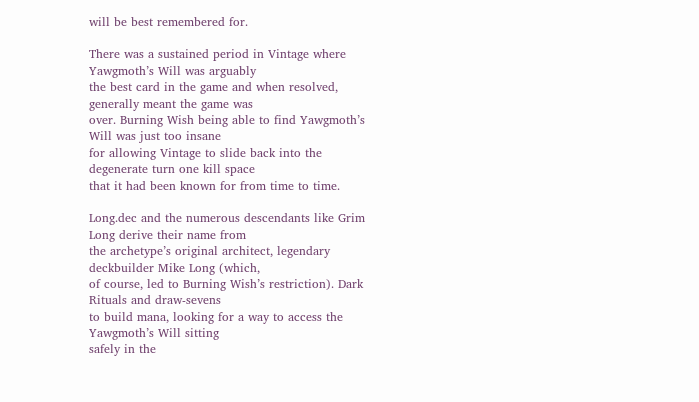will be best remembered for.

There was a sustained period in Vintage where Yawgmoth’s Will was arguably
the best card in the game and when resolved, generally meant the game was
over. Burning Wish being able to find Yawgmoth’s Will was just too insane
for allowing Vintage to slide back into the degenerate turn one kill space
that it had been known for from time to time.

Long.dec and the numerous descendants like Grim Long derive their name from
the archetype’s original architect, legendary deckbuilder Mike Long (which,
of course, led to Burning Wish’s restriction). Dark Rituals and draw-sevens
to build mana, looking for a way to access the Yawgmoth’s Will sitting
safely in the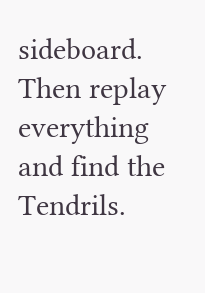sideboard. Then replay everything and find the Tendrils.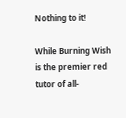Nothing to it!

While Burning Wish is the premier red tutor of all-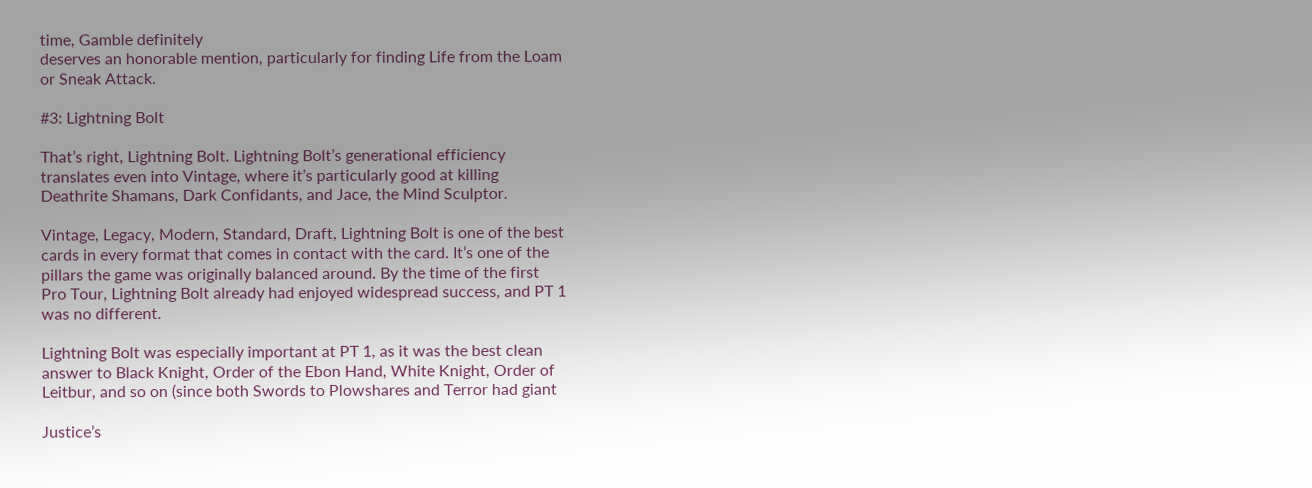time, Gamble definitely
deserves an honorable mention, particularly for finding Life from the Loam
or Sneak Attack.

#3: Lightning Bolt

That’s right, Lightning Bolt. Lightning Bolt’s generational efficiency
translates even into Vintage, where it’s particularly good at killing
Deathrite Shamans, Dark Confidants, and Jace, the Mind Sculptor.

Vintage, Legacy, Modern, Standard, Draft, Lightning Bolt is one of the best
cards in every format that comes in contact with the card. It’s one of the
pillars the game was originally balanced around. By the time of the first
Pro Tour, Lightning Bolt already had enjoyed widespread success, and PT 1
was no different.

Lightning Bolt was especially important at PT 1, as it was the best clean
answer to Black Knight, Order of the Ebon Hand, White Knight, Order of
Leitbur, and so on (since both Swords to Plowshares and Terror had giant

Justice’s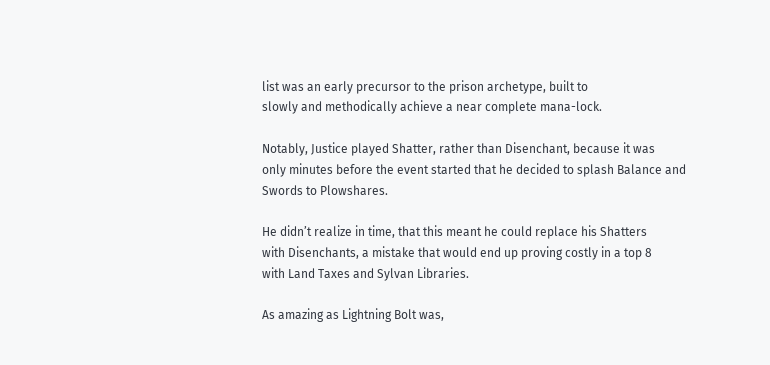list was an early precursor to the prison archetype, built to
slowly and methodically achieve a near complete mana-lock.

Notably, Justice played Shatter, rather than Disenchant, because it was
only minutes before the event started that he decided to splash Balance and
Swords to Plowshares.

He didn’t realize in time, that this meant he could replace his Shatters
with Disenchants, a mistake that would end up proving costly in a top 8
with Land Taxes and Sylvan Libraries.

As amazing as Lightning Bolt was,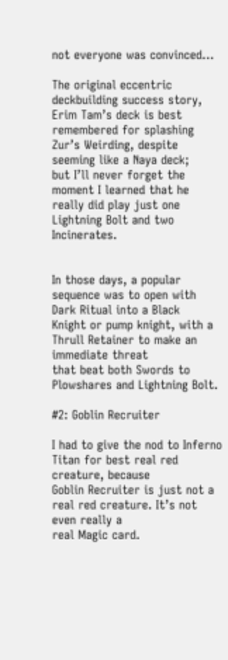not everyone was convinced…

The original eccentric deckbuilding success story, Erim Tam’s deck is best
remembered for splashing Zur’s Weirding, despite seeming like a Naya deck;
but I’ll never forget the moment I learned that he really did play just one
Lightning Bolt and two Incinerates.


In those days, a popular sequence was to open with Dark Ritual into a Black
Knight or pump knight, with a Thrull Retainer to make an immediate threat
that beat both Swords to Plowshares and Lightning Bolt.

#2: Goblin Recruiter

I had to give the nod to Inferno Titan for best real red creature, because
Goblin Recruiter is just not a real red creature. It’s not even really a
real Magic card.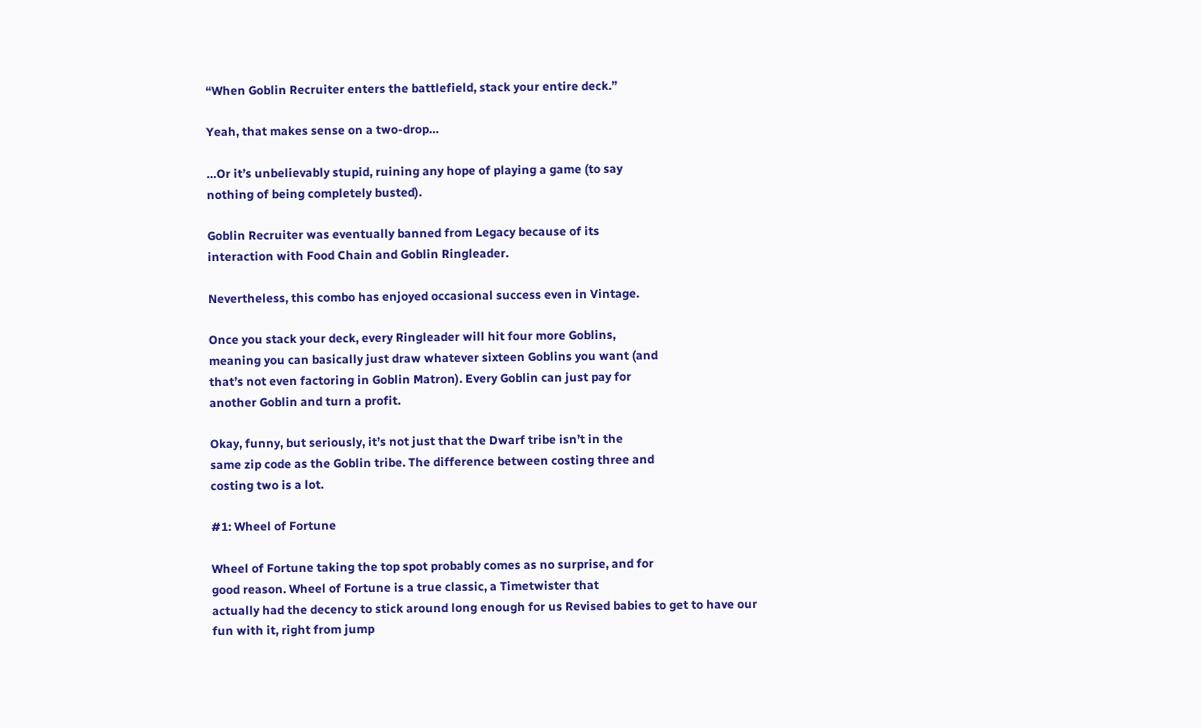“When Goblin Recruiter enters the battlefield, stack your entire deck.”

Yeah, that makes sense on a two-drop…

…Or it’s unbelievably stupid, ruining any hope of playing a game (to say
nothing of being completely busted).

Goblin Recruiter was eventually banned from Legacy because of its
interaction with Food Chain and Goblin Ringleader.

Nevertheless, this combo has enjoyed occasional success even in Vintage.

Once you stack your deck, every Ringleader will hit four more Goblins,
meaning you can basically just draw whatever sixteen Goblins you want (and
that’s not even factoring in Goblin Matron). Every Goblin can just pay for
another Goblin and turn a profit.

Okay, funny, but seriously, it’s not just that the Dwarf tribe isn’t in the
same zip code as the Goblin tribe. The difference between costing three and
costing two is a lot.

#1: Wheel of Fortune

Wheel of Fortune taking the top spot probably comes as no surprise, and for
good reason. Wheel of Fortune is a true classic, a Timetwister that
actually had the decency to stick around long enough for us Revised babies to get to have our fun with it, right from jump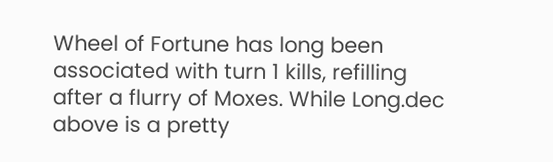Wheel of Fortune has long been associated with turn 1 kills, refilling
after a flurry of Moxes. While Long.dec above is a pretty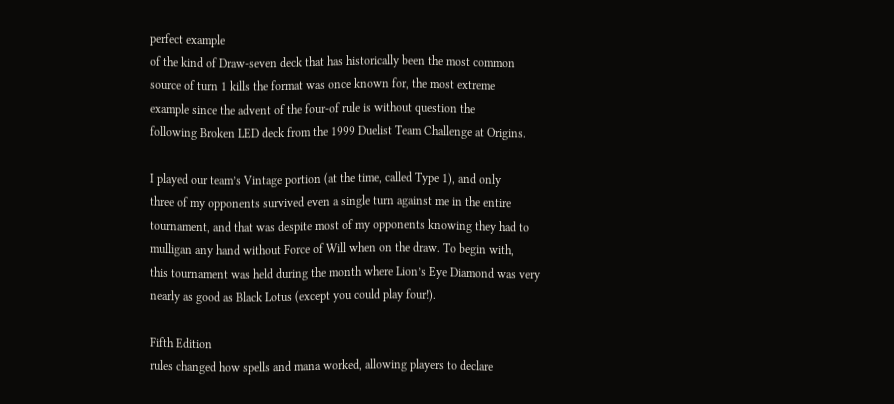perfect example
of the kind of Draw-seven deck that has historically been the most common
source of turn 1 kills the format was once known for, the most extreme
example since the advent of the four-of rule is without question the
following Broken LED deck from the 1999 Duelist Team Challenge at Origins.

I played our team’s Vintage portion (at the time, called Type 1), and only
three of my opponents survived even a single turn against me in the entire
tournament, and that was despite most of my opponents knowing they had to
mulligan any hand without Force of Will when on the draw. To begin with,
this tournament was held during the month where Lion’s Eye Diamond was very
nearly as good as Black Lotus (except you could play four!).

Fifth Edition
rules changed how spells and mana worked, allowing players to declare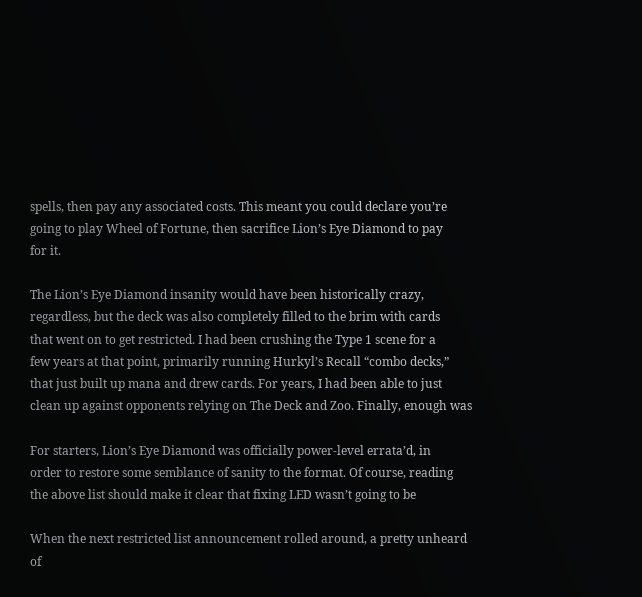spells, then pay any associated costs. This meant you could declare you’re
going to play Wheel of Fortune, then sacrifice Lion’s Eye Diamond to pay
for it.

The Lion’s Eye Diamond insanity would have been historically crazy,
regardless, but the deck was also completely filled to the brim with cards
that went on to get restricted. I had been crushing the Type 1 scene for a
few years at that point, primarily running Hurkyl’s Recall “combo decks,”
that just built up mana and drew cards. For years, I had been able to just
clean up against opponents relying on The Deck and Zoo. Finally, enough was

For starters, Lion’s Eye Diamond was officially power-level errata’d, in
order to restore some semblance of sanity to the format. Of course, reading
the above list should make it clear that fixing LED wasn’t going to be

When the next restricted list announcement rolled around, a pretty unheard
of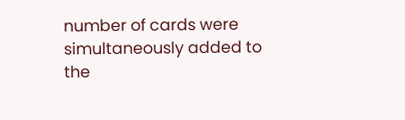number of cards were simultaneously added to the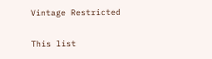Vintage Restricted

This list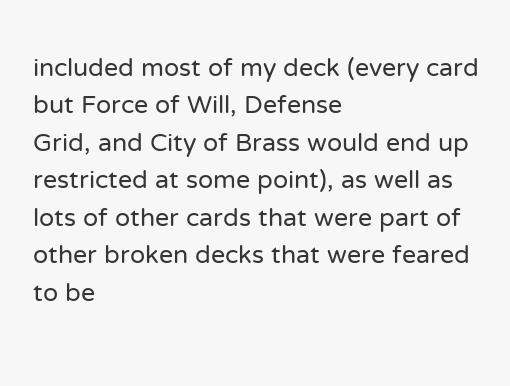included most of my deck (every card but Force of Will, Defense
Grid, and City of Brass would end up restricted at some point), as well as
lots of other cards that were part of other broken decks that were feared
to be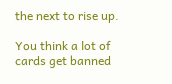the next to rise up.

You think a lot of cards get banned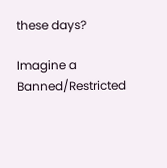these days?

Imagine a Banned/Restricted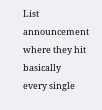List announcement where they hit basically
every single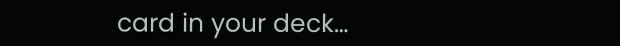card in your deck…